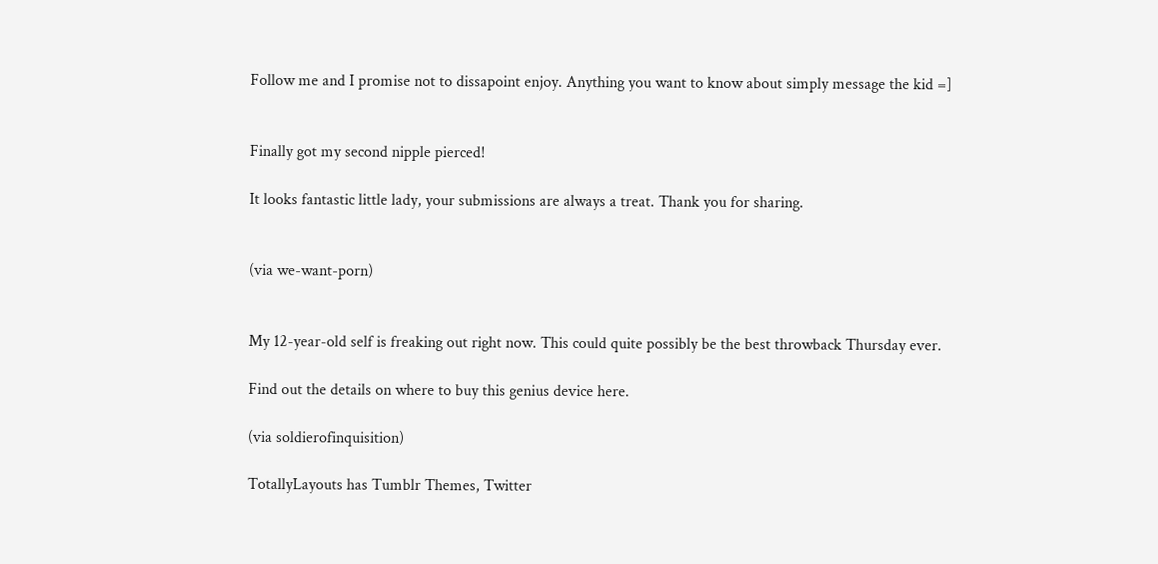Follow me and I promise not to dissapoint enjoy. Anything you want to know about simply message the kid =]


Finally got my second nipple pierced!

It looks fantastic little lady, your submissions are always a treat. Thank you for sharing.


(via we-want-porn)


My 12-year-old self is freaking out right now. This could quite possibly be the best throwback Thursday ever.

Find out the details on where to buy this genius device here.

(via soldierofinquisition)

TotallyLayouts has Tumblr Themes, Twitter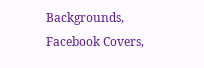Backgrounds, Facebook Covers,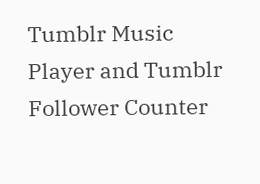Tumblr Music Player and Tumblr Follower Counter